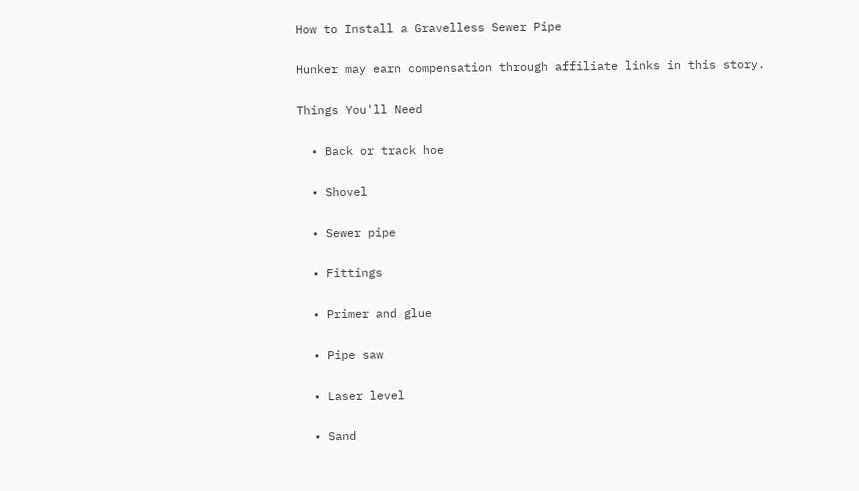How to Install a Gravelless Sewer Pipe

Hunker may earn compensation through affiliate links in this story.

Things You'll Need

  • Back or track hoe

  • Shovel

  • Sewer pipe

  • Fittings

  • Primer and glue

  • Pipe saw

  • Laser level

  • Sand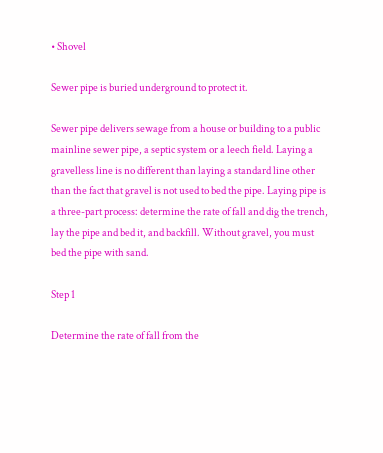• Shovel

Sewer pipe is buried underground to protect it.

Sewer pipe delivers sewage from a house or building to a public mainline sewer pipe, a septic system or a leech field. Laying a gravelless line is no different than laying a standard line other than the fact that gravel is not used to bed the pipe. Laying pipe is a three-part process: determine the rate of fall and dig the trench, lay the pipe and bed it, and backfill. Without gravel, you must bed the pipe with sand.

Step 1

Determine the rate of fall from the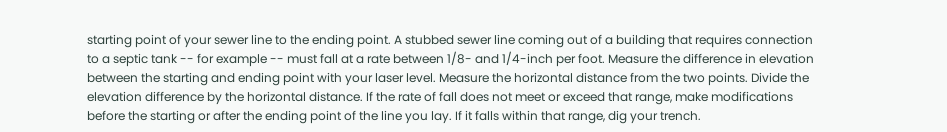starting point of your sewer line to the ending point. A stubbed sewer line coming out of a building that requires connection to a septic tank -- for example -- must fall at a rate between 1/8- and 1/4-inch per foot. Measure the difference in elevation between the starting and ending point with your laser level. Measure the horizontal distance from the two points. Divide the elevation difference by the horizontal distance. If the rate of fall does not meet or exceed that range, make modifications before the starting or after the ending point of the line you lay. If it falls within that range, dig your trench.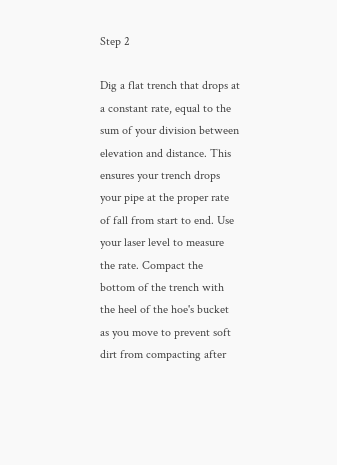Step 2

Dig a flat trench that drops at a constant rate, equal to the sum of your division between elevation and distance. This ensures your trench drops your pipe at the proper rate of fall from start to end. Use your laser level to measure the rate. Compact the bottom of the trench with the heel of the hoe's bucket as you move to prevent soft dirt from compacting after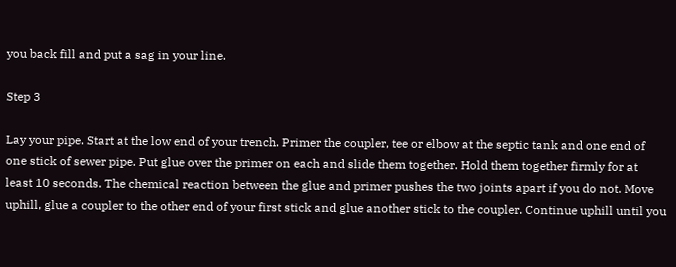you back fill and put a sag in your line.

Step 3

Lay your pipe. Start at the low end of your trench. Primer the coupler, tee or elbow at the septic tank and one end of one stick of sewer pipe. Put glue over the primer on each and slide them together. Hold them together firmly for at least 10 seconds. The chemical reaction between the glue and primer pushes the two joints apart if you do not. Move uphill, glue a coupler to the other end of your first stick and glue another stick to the coupler. Continue uphill until you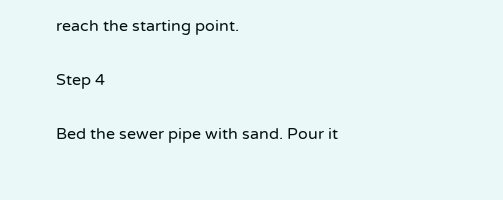reach the starting point.

Step 4

Bed the sewer pipe with sand. Pour it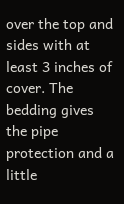over the top and sides with at least 3 inches of cover. The bedding gives the pipe protection and a little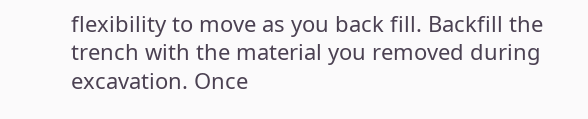flexibility to move as you back fill. Backfill the trench with the material you removed during excavation. Once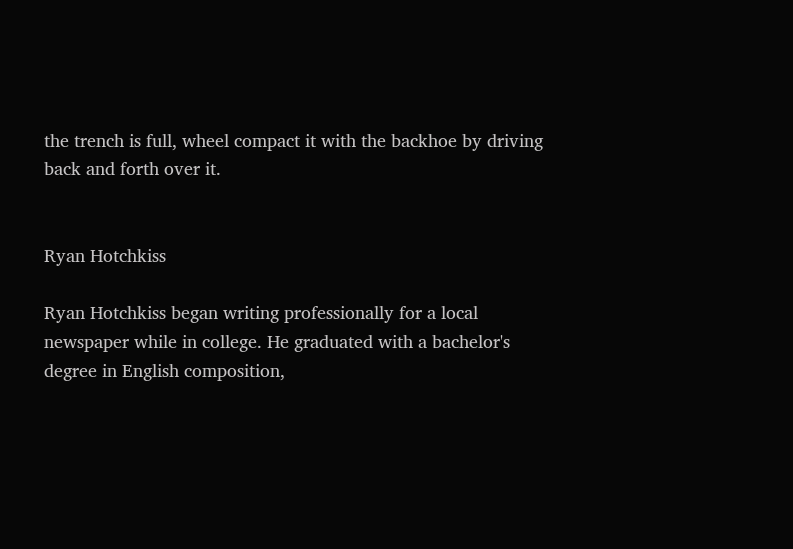the trench is full, wheel compact it with the backhoe by driving back and forth over it.


Ryan Hotchkiss

Ryan Hotchkiss began writing professionally for a local newspaper while in college. He graduated with a bachelor's degree in English composition,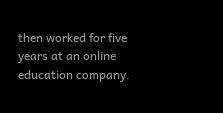then worked for five years at an online education company.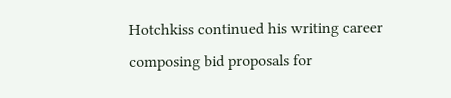Hotchkiss continued his writing career composing bid proposals for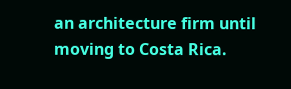an architecture firm until moving to Costa Rica.